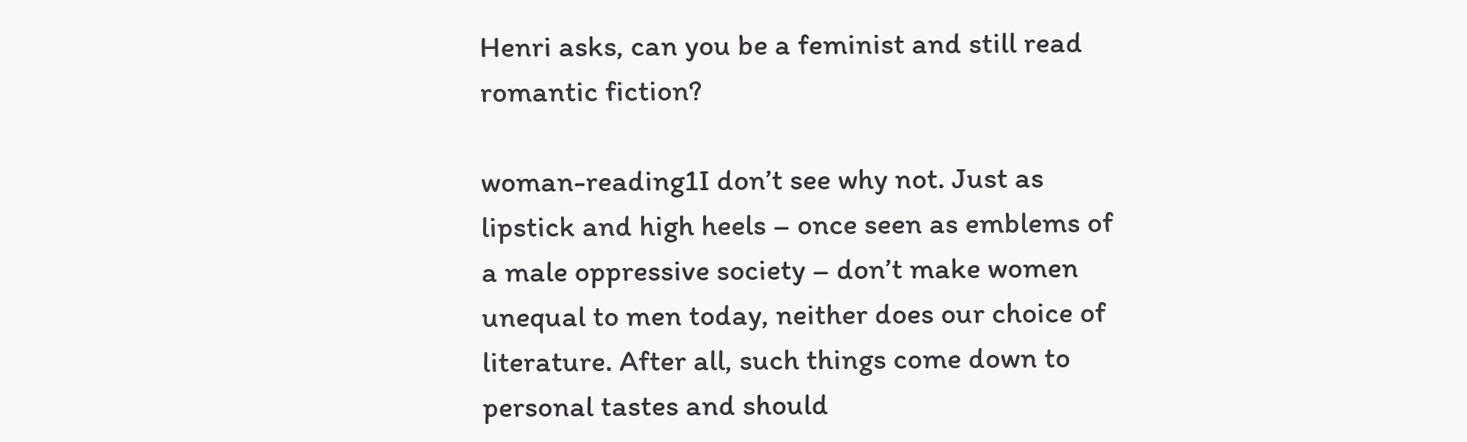Henri asks, can you be a feminist and still read romantic fiction?

woman-reading1I don’t see why not. Just as lipstick and high heels – once seen as emblems of a male oppressive society – don’t make women unequal to men today, neither does our choice of literature. After all, such things come down to personal tastes and should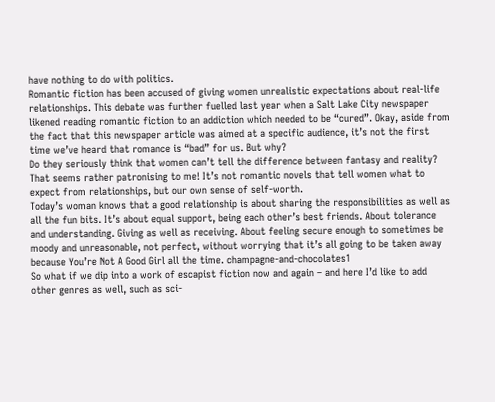have nothing to do with politics.
Romantic fiction has been accused of giving women unrealistic expectations about real-life relationships. This debate was further fuelled last year when a Salt Lake City newspaper likened reading romantic fiction to an addiction which needed to be “cured”. Okay, aside from the fact that this newspaper article was aimed at a specific audience, it’s not the first time we’ve heard that romance is “bad” for us. But why?
Do they seriously think that women can’t tell the difference between fantasy and reality? That seems rather patronising to me! It’s not romantic novels that tell women what to expect from relationships, but our own sense of self-worth.
Today’s woman knows that a good relationship is about sharing the responsibilities as well as all the fun bits. It’s about equal support, being each other’s best friends. About tolerance and understanding. Giving as well as receiving. About feeling secure enough to sometimes be moody and unreasonable, not perfect, without worrying that it’s all going to be taken away because You’re Not A Good Girl all the time. champagne-and-chocolates1
So what if we dip into a work of escapist fiction now and again – and here I’d like to add other genres as well, such as sci-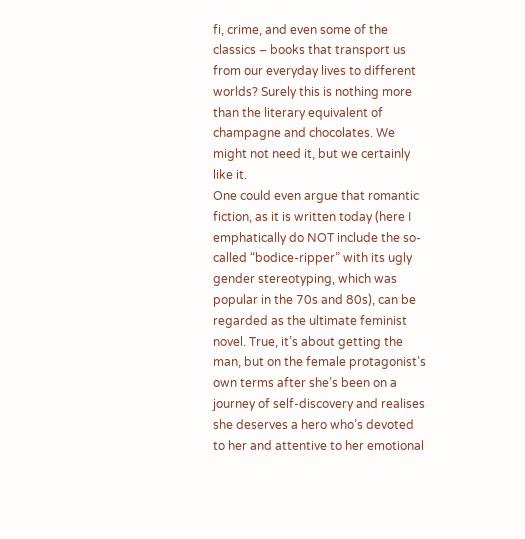fi, crime, and even some of the classics – books that transport us from our everyday lives to different worlds? Surely this is nothing more than the literary equivalent of champagne and chocolates. We might not need it, but we certainly like it.
One could even argue that romantic fiction, as it is written today (here I emphatically do NOT include the so-called “bodice-ripper” with its ugly gender stereotyping, which was popular in the 70s and 80s), can be regarded as the ultimate feminist novel. True, it’s about getting the man, but on the female protagonist’s own terms after she’s been on a journey of self-discovery and realises she deserves a hero who’s devoted to her and attentive to her emotional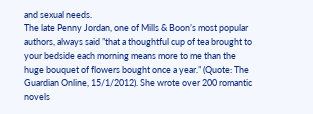and sexual needs.
The late Penny Jordan, one of Mills & Boon’s most popular authors, always said ”that a thoughtful cup of tea brought to your bedside each morning means more to me than the huge bouquet of flowers bought once a year.” (Quote: The Guardian Online, 15/1/2012). She wrote over 200 romantic novels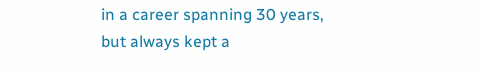in a career spanning 30 years, but always kept a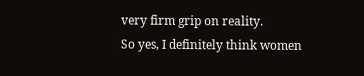very firm grip on reality.
So yes, I definitely think women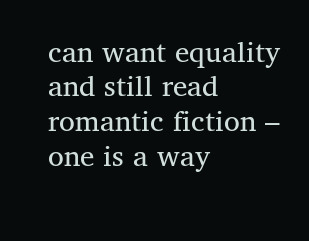can want equality and still read romantic fiction – one is a way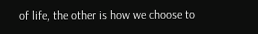of life, the other is how we choose to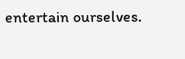entertain ourselves.